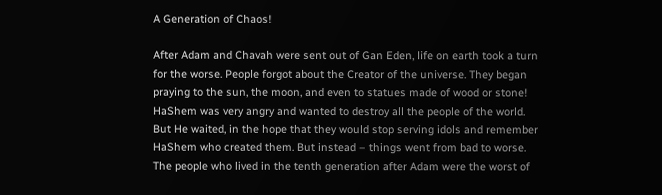A Generation of Chaos!

After Adam and Chavah were sent out of Gan Eden, life on earth took a turn for the worse. People forgot about the Creator of the universe. They began praying to the sun, the moon, and even to statues made of wood or stone!
HaShem was very angry and wanted to destroy all the people of the world. But He waited, in the hope that they would stop serving idols and remember HaShem who created them. But instead – things went from bad to worse.
The people who lived in the tenth generation after Adam were the worst of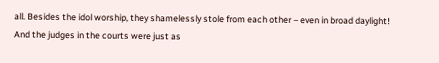all. Besides the idol worship, they shamelessly stole from each other – even in broad daylight! And the judges in the courts were just as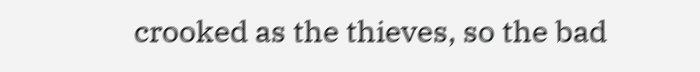crooked as the thieves, so the bad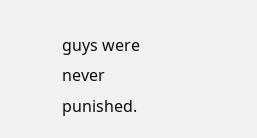guys were never punished.